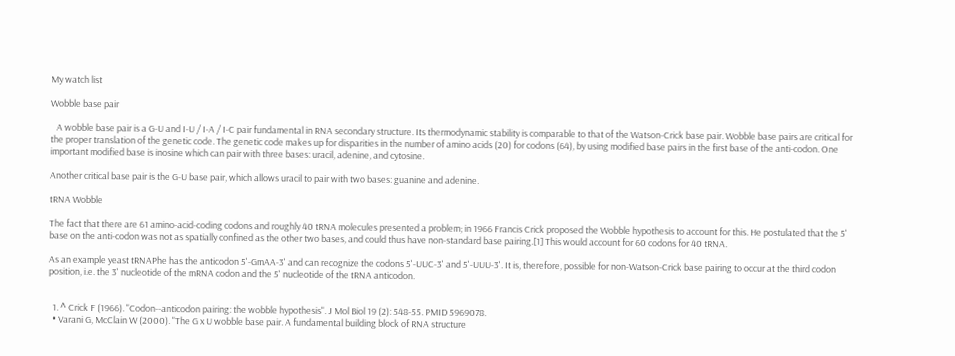My watch list

Wobble base pair

   A wobble base pair is a G-U and I-U / I-A / I-C pair fundamental in RNA secondary structure. Its thermodynamic stability is comparable to that of the Watson-Crick base pair. Wobble base pairs are critical for the proper translation of the genetic code. The genetic code makes up for disparities in the number of amino acids (20) for codons (64), by using modified base pairs in the first base of the anti-codon. One important modified base is inosine which can pair with three bases: uracil, adenine, and cytosine.

Another critical base pair is the G-U base pair, which allows uracil to pair with two bases: guanine and adenine.

tRNA Wobble

The fact that there are 61 amino-acid-coding codons and roughly 40 tRNA molecules presented a problem; in 1966 Francis Crick proposed the Wobble hypothesis to account for this. He postulated that the 5' base on the anti-codon was not as spatially confined as the other two bases, and could thus have non-standard base pairing.[1] This would account for 60 codons for 40 tRNA.

As an example yeast tRNAPhe has the anticodon 5'-GmAA-3' and can recognize the codons 5'-UUC-3' and 5'-UUU-3'. It is, therefore, possible for non-Watson-Crick base pairing to occur at the third codon position, i.e. the 3' nucleotide of the mRNA codon and the 5' nucleotide of the tRNA anticodon.


  1. ^ Crick F (1966). "Codon--anticodon pairing: the wobble hypothesis". J Mol Biol 19 (2): 548-55. PMID 5969078.
  • Varani G, McClain W (2000). "The G x U wobble base pair. A fundamental building block of RNA structure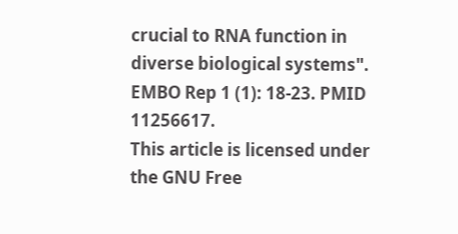crucial to RNA function in diverse biological systems". EMBO Rep 1 (1): 18-23. PMID 11256617.
This article is licensed under the GNU Free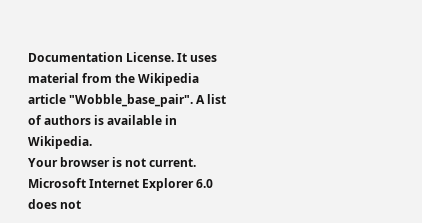Documentation License. It uses material from the Wikipedia article "Wobble_base_pair". A list of authors is available in Wikipedia.
Your browser is not current. Microsoft Internet Explorer 6.0 does not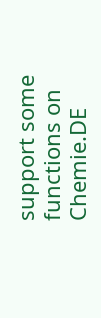support some functions on Chemie.DE